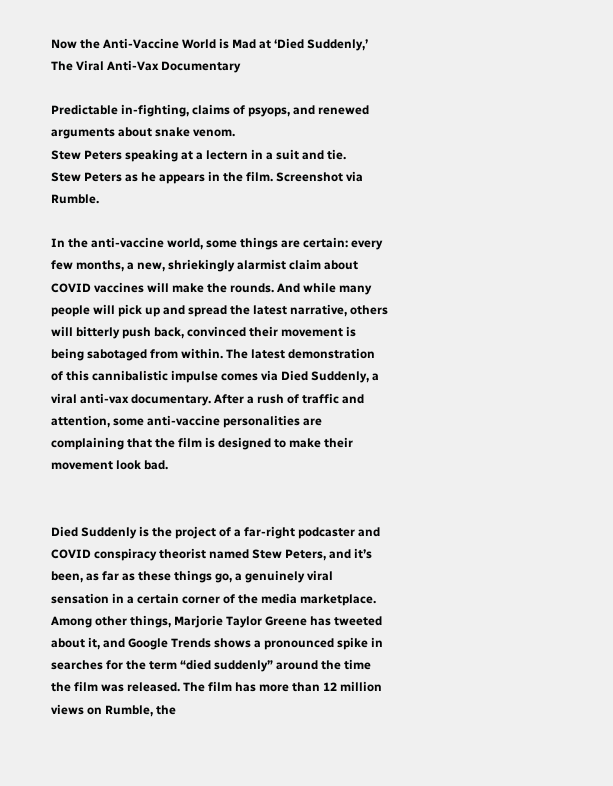Now the Anti-Vaccine World is Mad at ‘Died Suddenly,’ The Viral Anti-Vax Documentary

Predictable in-fighting, claims of psyops, and renewed arguments about snake venom.
Stew Peters speaking at a lectern in a suit and tie.
Stew Peters as he appears in the film. Screenshot via Rumble.

In the anti-vaccine world, some things are certain: every few months, a new, shriekingly alarmist claim about COVID vaccines will make the rounds. And while many people will pick up and spread the latest narrative, others will bitterly push back, convinced their movement is being sabotaged from within. The latest demonstration of this cannibalistic impulse comes via Died Suddenly, a viral anti-vax documentary. After a rush of traffic and attention, some anti-vaccine personalities are complaining that the film is designed to make their movement look bad.


Died Suddenly is the project of a far-right podcaster and COVID conspiracy theorist named Stew Peters, and it’s been, as far as these things go, a genuinely viral sensation in a certain corner of the media marketplace. Among other things, Marjorie Taylor Greene has tweeted about it, and Google Trends shows a pronounced spike in searches for the term “died suddenly” around the time the film was released. The film has more than 12 million views on Rumble, the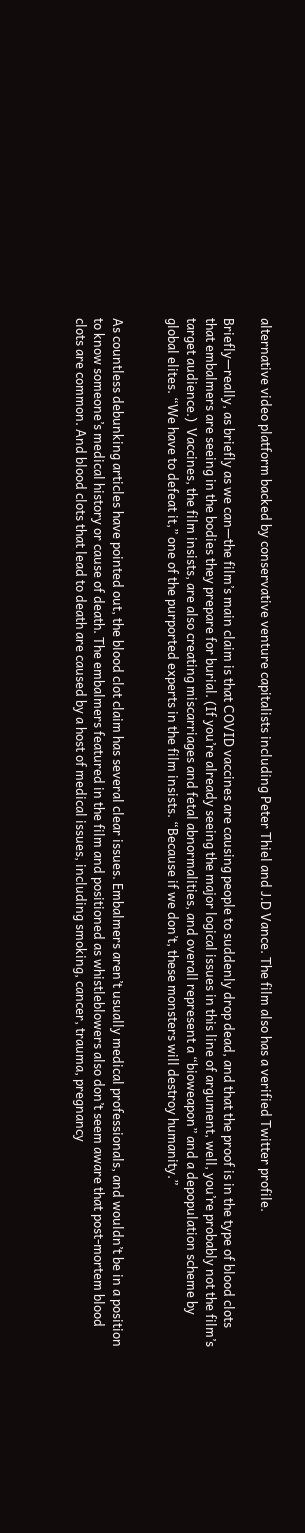alternative video platform backed by conservative venture capitalists including Peter Thiel and J.D Vance. The film also has a verified Twitter profile.

Briefly—really, as briefly as we can—the film’s main claim is that COVID vaccines are causing people to suddenly drop dead, and that the proof is in the type of blood clots that embalmers are seeing in the bodies they prepare for burial. (If you’re already seeing the major logical issues in this line of argument, well, you’re probably not the film’s target audience.)  Vaccines, the film insists, are also creating miscarriages and fetal abnormalities, and overall represent a “bioweapon” and a depopulation scheme by global elites. “We have to defeat it,” one of the purported experts in the film insists. “Because if we don’t, these monsters will destroy humanity.”


As countless debunking articles have pointed out, the blood clot claim has several clear issues. Embalmers aren’t usually medical professionals, and wouldn’t be in a position to know someone’s medical history or cause of death. The embalmers featured in the film and positioned as whistleblowers also don’t seem aware that post-mortem blood clots are common. And blood clots that lead to death are caused by a host of medical issues, including smoking, cancer, trauma, pregnancy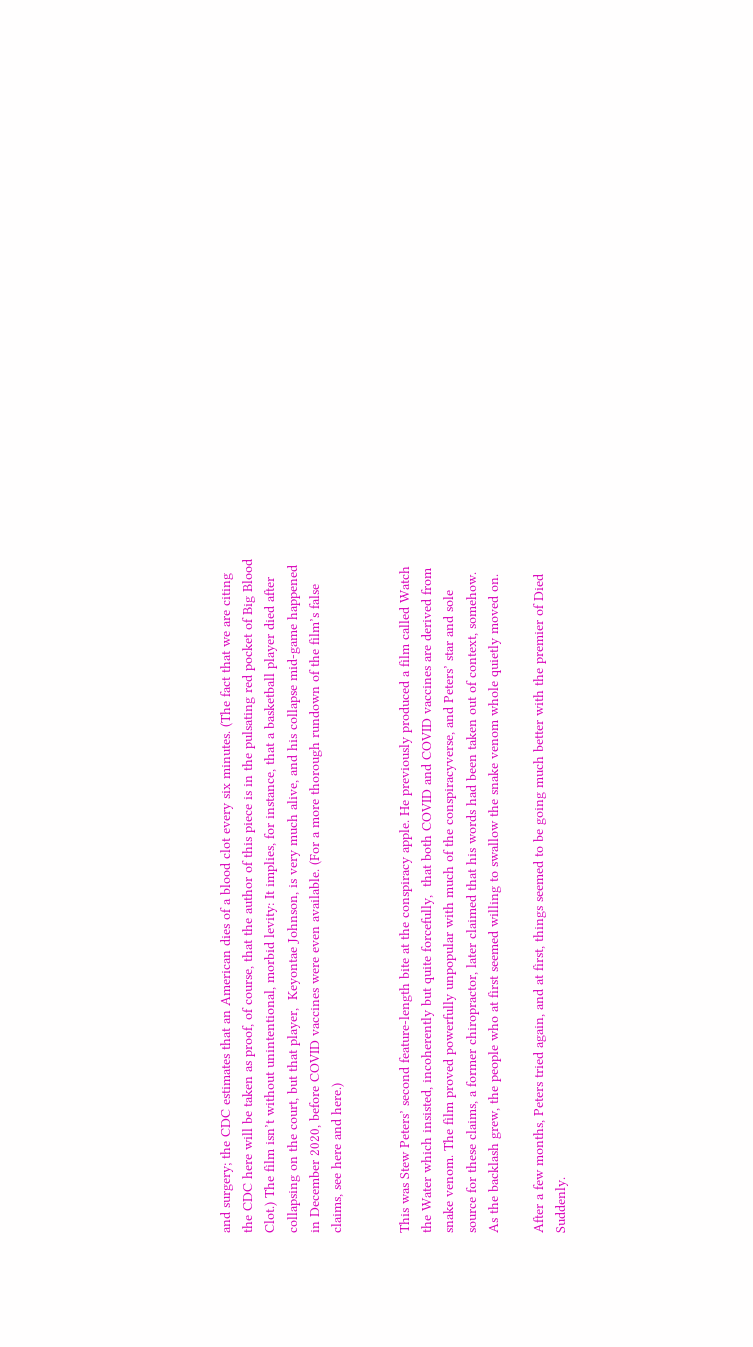and surgery; the CDC estimates that an American dies of a blood clot every six minutes. (The fact that we are citing the CDC here will be taken as proof, of course, that the author of this piece is in the pulsating red pocket of Big Blood Clot.) The film isn’t without unintentional, morbid levity: It implies, for instance, that a basketball player died after collapsing on the court, but that player,  Keyontae Johnson, is very much alive, and his collapse mid-game happened in December 2020, before COVID vaccines were even available. (For a more thorough rundown of the film’s false claims, see here and here.)


This was Stew Peters’ second feature-length bite at the conspiracy apple. He previously produced a film called Watch the Water which insisted, incoherently but quite forcefully,  that both COVID and COVID vaccines are derived from snake venom. The film proved powerfully unpopular with much of the conspiracyverse, and Peters’ star and sole source for these claims, a former chiropractor, later claimed that his words had been taken out of context, somehow. As the backlash grew, the people who at first seemed willing to swallow the snake venom whole quietly moved on.

After a few months, Peters tried again, and at first, things seemed to be going much better with the premier of Died Suddenly.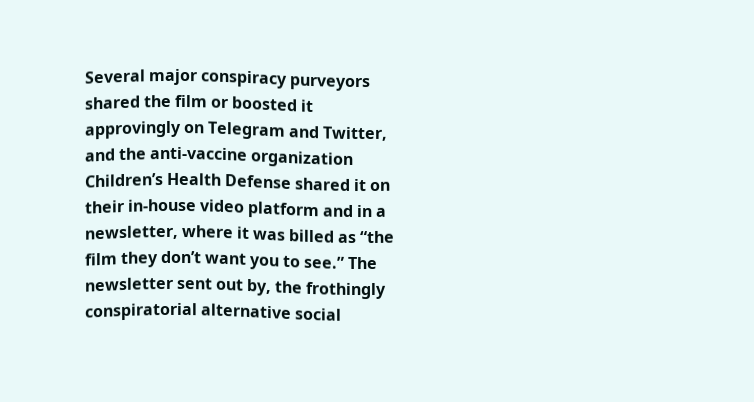Several major conspiracy purveyors shared the film or boosted it approvingly on Telegram and Twitter, and the anti-vaccine organization Children’s Health Defense shared it on their in-house video platform and in a newsletter, where it was billed as “the film they don’t want you to see.” The newsletter sent out by, the frothingly conspiratorial alternative social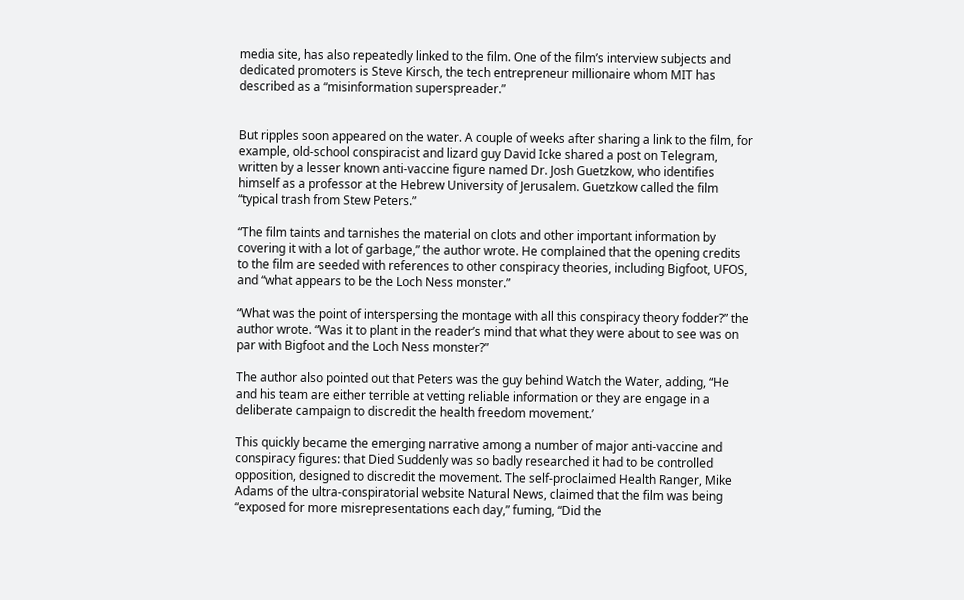media site, has also repeatedly linked to the film. One of the film’s interview subjects and dedicated promoters is Steve Kirsch, the tech entrepreneur millionaire whom MIT has described as a “misinformation superspreader.”


But ripples soon appeared on the water. A couple of weeks after sharing a link to the film, for example, old-school conspiracist and lizard guy David Icke shared a post on Telegram, written by a lesser known anti-vaccine figure named Dr. Josh Guetzkow, who identifies himself as a professor at the Hebrew University of Jerusalem. Guetzkow called the film “typical trash from Stew Peters.”

“The film taints and tarnishes the material on clots and other important information by covering it with a lot of garbage,” the author wrote. He complained that the opening credits to the film are seeded with references to other conspiracy theories, including Bigfoot, UFOS, and “what appears to be the Loch Ness monster.”

“What was the point of interspersing the montage with all this conspiracy theory fodder?” the author wrote. “Was it to plant in the reader’s mind that what they were about to see was on par with Bigfoot and the Loch Ness monster?”

The author also pointed out that Peters was the guy behind Watch the Water, adding, “He and his team are either terrible at vetting reliable information or they are engage in a deliberate campaign to discredit the health freedom movement.’

This quickly became the emerging narrative among a number of major anti-vaccine and conspiracy figures: that Died Suddenly was so badly researched it had to be controlled opposition, designed to discredit the movement. The self-proclaimed Health Ranger, Mike Adams of the ultra-conspiratorial website Natural News, claimed that the film was being “exposed for more misrepresentations each day,” fuming, “Did the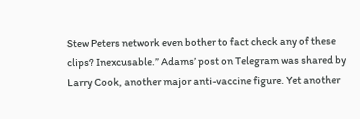Stew Peters network even bother to fact check any of these clips? Inexcusable.” Adams’ post on Telegram was shared by Larry Cook, another major anti-vaccine figure. Yet another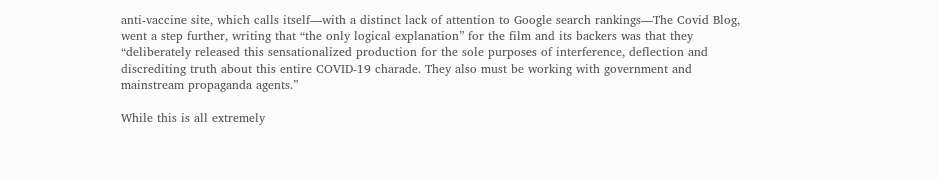anti-vaccine site, which calls itself—with a distinct lack of attention to Google search rankings—The Covid Blog, went a step further, writing that “the only logical explanation” for the film and its backers was that they “deliberately released this sensationalized production for the sole purposes of interference, deflection and discrediting truth about this entire COVID-19 charade. They also must be working with government and mainstream propaganda agents.”

While this is all extremely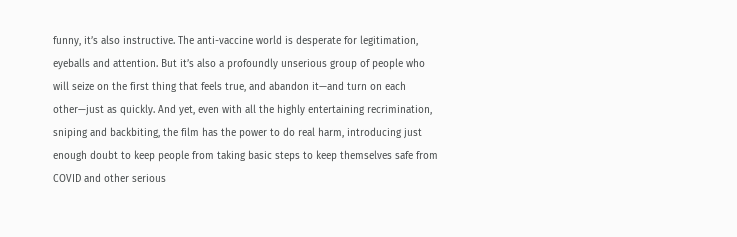funny, it’s also instructive. The anti-vaccine world is desperate for legitimation, eyeballs and attention. But it’s also a profoundly unserious group of people who will seize on the first thing that feels true, and abandon it—and turn on each other—just as quickly. And yet, even with all the highly entertaining recrimination, sniping and backbiting, the film has the power to do real harm, introducing just enough doubt to keep people from taking basic steps to keep themselves safe from COVID and other serious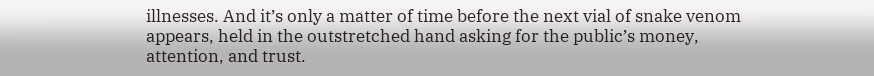illnesses. And it’s only a matter of time before the next vial of snake venom appears, held in the outstretched hand asking for the public’s money, attention, and trust.